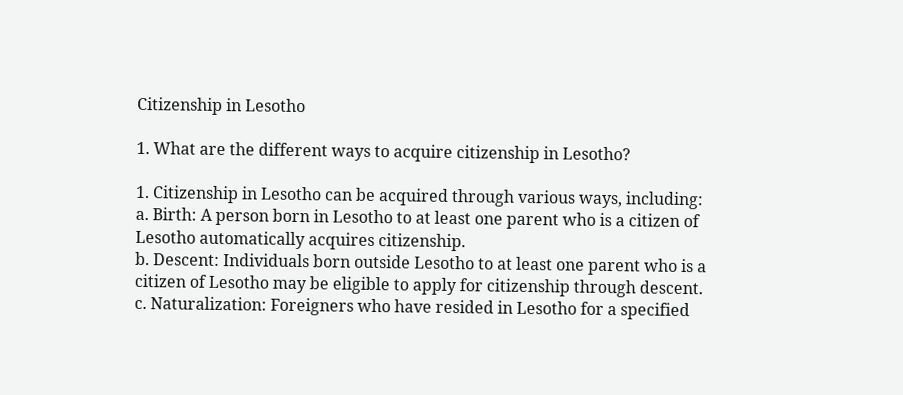Citizenship in Lesotho

1. What are the different ways to acquire citizenship in Lesotho?

1. Citizenship in Lesotho can be acquired through various ways, including:
a. Birth: A person born in Lesotho to at least one parent who is a citizen of Lesotho automatically acquires citizenship.
b. Descent: Individuals born outside Lesotho to at least one parent who is a citizen of Lesotho may be eligible to apply for citizenship through descent.
c. Naturalization: Foreigners who have resided in Lesotho for a specified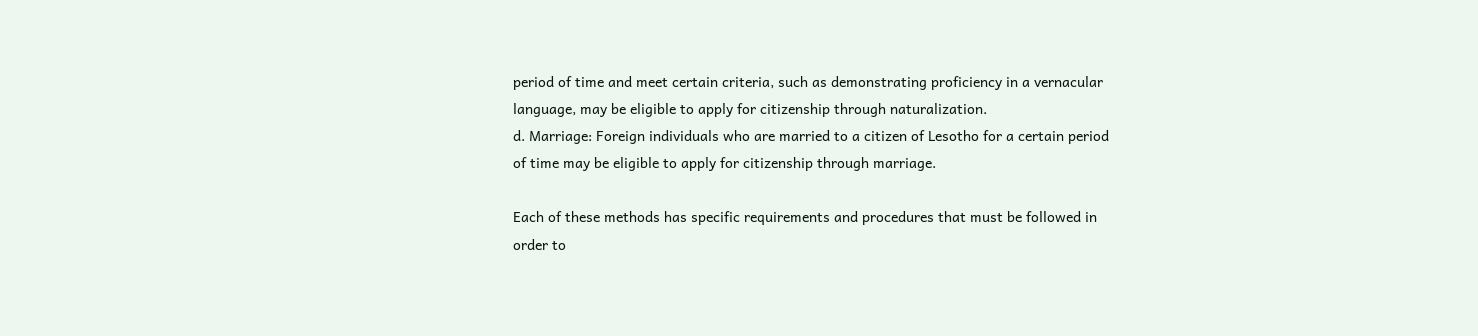period of time and meet certain criteria, such as demonstrating proficiency in a vernacular language, may be eligible to apply for citizenship through naturalization.
d. Marriage: Foreign individuals who are married to a citizen of Lesotho for a certain period of time may be eligible to apply for citizenship through marriage.

Each of these methods has specific requirements and procedures that must be followed in order to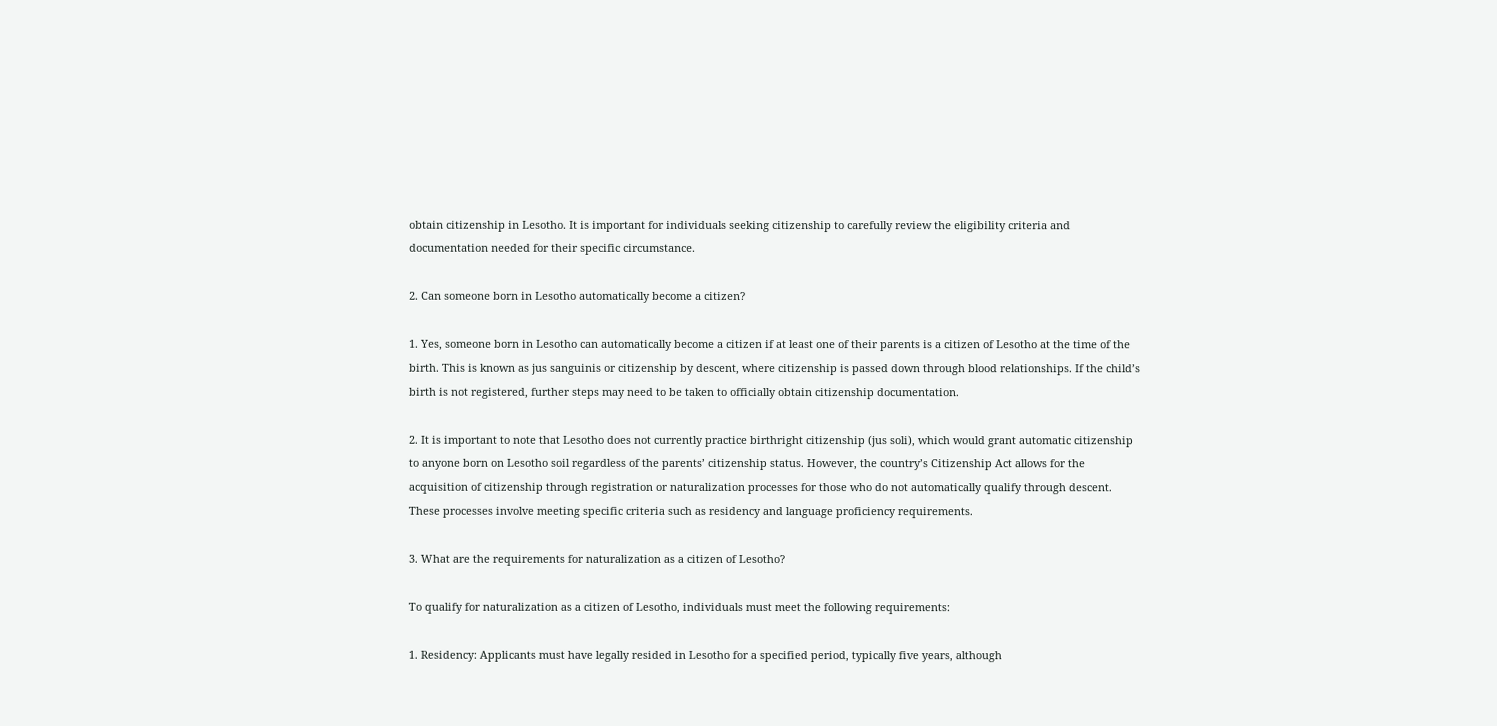obtain citizenship in Lesotho. It is important for individuals seeking citizenship to carefully review the eligibility criteria and documentation needed for their specific circumstance.

2. Can someone born in Lesotho automatically become a citizen?

1. Yes, someone born in Lesotho can automatically become a citizen if at least one of their parents is a citizen of Lesotho at the time of the birth. This is known as jus sanguinis or citizenship by descent, where citizenship is passed down through blood relationships. If the child’s birth is not registered, further steps may need to be taken to officially obtain citizenship documentation.

2. It is important to note that Lesotho does not currently practice birthright citizenship (jus soli), which would grant automatic citizenship to anyone born on Lesotho soil regardless of the parents’ citizenship status. However, the country’s Citizenship Act allows for the acquisition of citizenship through registration or naturalization processes for those who do not automatically qualify through descent. These processes involve meeting specific criteria such as residency and language proficiency requirements.

3. What are the requirements for naturalization as a citizen of Lesotho?

To qualify for naturalization as a citizen of Lesotho, individuals must meet the following requirements:

1. Residency: Applicants must have legally resided in Lesotho for a specified period, typically five years, although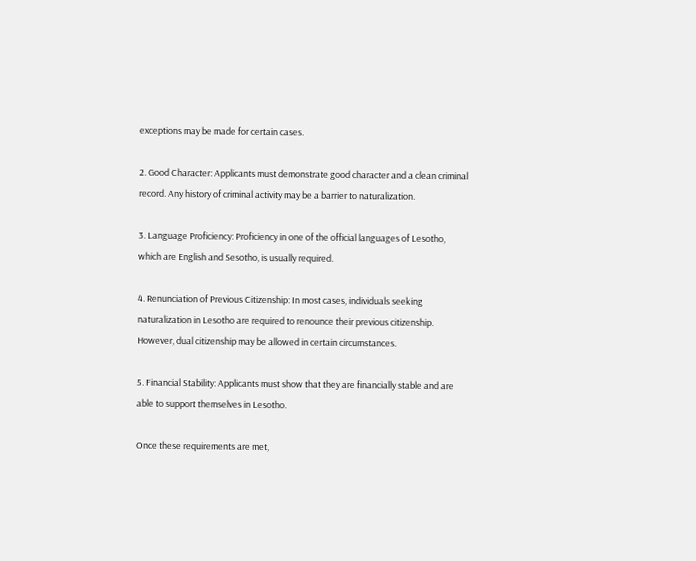exceptions may be made for certain cases.

2. Good Character: Applicants must demonstrate good character and a clean criminal record. Any history of criminal activity may be a barrier to naturalization.

3. Language Proficiency: Proficiency in one of the official languages of Lesotho, which are English and Sesotho, is usually required.

4. Renunciation of Previous Citizenship: In most cases, individuals seeking naturalization in Lesotho are required to renounce their previous citizenship. However, dual citizenship may be allowed in certain circumstances.

5. Financial Stability: Applicants must show that they are financially stable and are able to support themselves in Lesotho.

Once these requirements are met,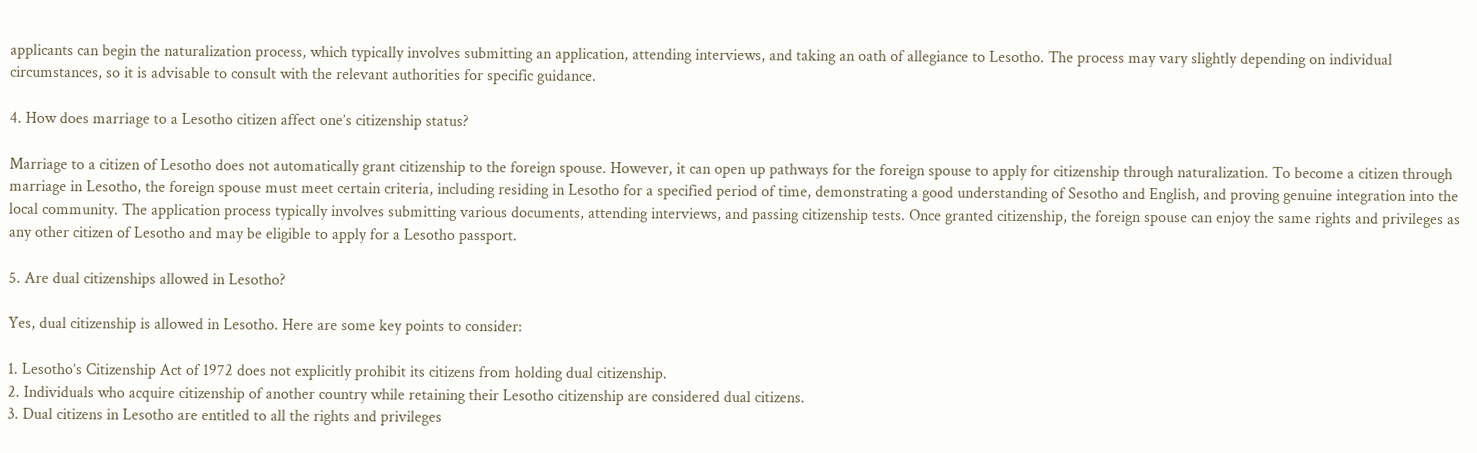applicants can begin the naturalization process, which typically involves submitting an application, attending interviews, and taking an oath of allegiance to Lesotho. The process may vary slightly depending on individual circumstances, so it is advisable to consult with the relevant authorities for specific guidance.

4. How does marriage to a Lesotho citizen affect one’s citizenship status?

Marriage to a citizen of Lesotho does not automatically grant citizenship to the foreign spouse. However, it can open up pathways for the foreign spouse to apply for citizenship through naturalization. To become a citizen through marriage in Lesotho, the foreign spouse must meet certain criteria, including residing in Lesotho for a specified period of time, demonstrating a good understanding of Sesotho and English, and proving genuine integration into the local community. The application process typically involves submitting various documents, attending interviews, and passing citizenship tests. Once granted citizenship, the foreign spouse can enjoy the same rights and privileges as any other citizen of Lesotho and may be eligible to apply for a Lesotho passport.

5. Are dual citizenships allowed in Lesotho?

Yes, dual citizenship is allowed in Lesotho. Here are some key points to consider:

1. Lesotho’s Citizenship Act of 1972 does not explicitly prohibit its citizens from holding dual citizenship.
2. Individuals who acquire citizenship of another country while retaining their Lesotho citizenship are considered dual citizens.
3. Dual citizens in Lesotho are entitled to all the rights and privileges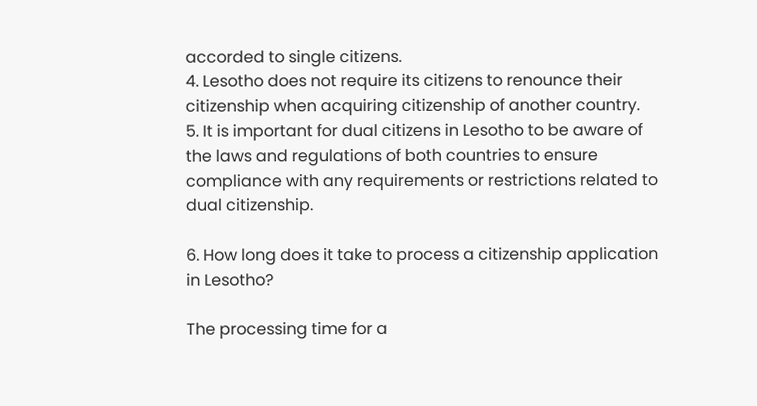accorded to single citizens.
4. Lesotho does not require its citizens to renounce their citizenship when acquiring citizenship of another country.
5. It is important for dual citizens in Lesotho to be aware of the laws and regulations of both countries to ensure compliance with any requirements or restrictions related to dual citizenship.

6. How long does it take to process a citizenship application in Lesotho?

The processing time for a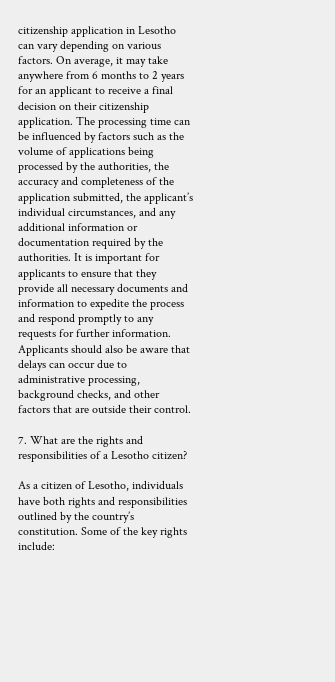citizenship application in Lesotho can vary depending on various factors. On average, it may take anywhere from 6 months to 2 years for an applicant to receive a final decision on their citizenship application. The processing time can be influenced by factors such as the volume of applications being processed by the authorities, the accuracy and completeness of the application submitted, the applicant’s individual circumstances, and any additional information or documentation required by the authorities. It is important for applicants to ensure that they provide all necessary documents and information to expedite the process and respond promptly to any requests for further information. Applicants should also be aware that delays can occur due to administrative processing, background checks, and other factors that are outside their control.

7. What are the rights and responsibilities of a Lesotho citizen?

As a citizen of Lesotho, individuals have both rights and responsibilities outlined by the country’s constitution. Some of the key rights include: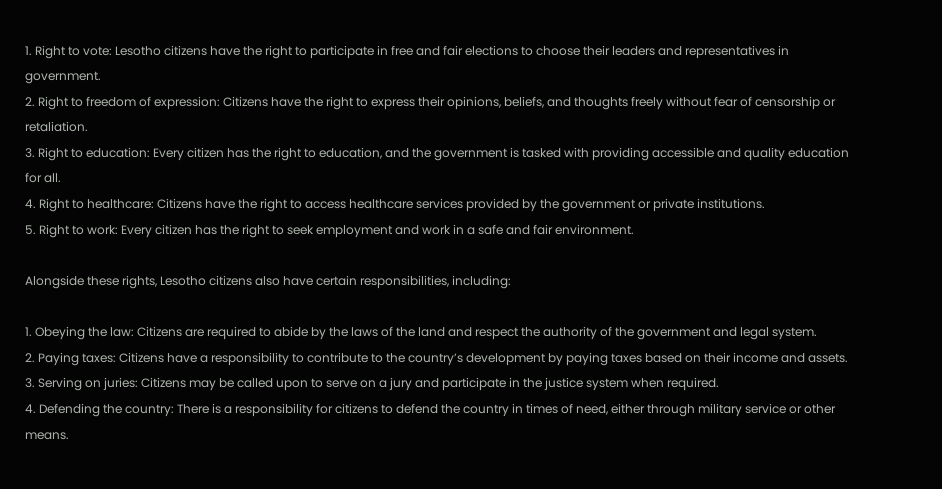1. Right to vote: Lesotho citizens have the right to participate in free and fair elections to choose their leaders and representatives in government.
2. Right to freedom of expression: Citizens have the right to express their opinions, beliefs, and thoughts freely without fear of censorship or retaliation.
3. Right to education: Every citizen has the right to education, and the government is tasked with providing accessible and quality education for all.
4. Right to healthcare: Citizens have the right to access healthcare services provided by the government or private institutions.
5. Right to work: Every citizen has the right to seek employment and work in a safe and fair environment.

Alongside these rights, Lesotho citizens also have certain responsibilities, including:

1. Obeying the law: Citizens are required to abide by the laws of the land and respect the authority of the government and legal system.
2. Paying taxes: Citizens have a responsibility to contribute to the country’s development by paying taxes based on their income and assets.
3. Serving on juries: Citizens may be called upon to serve on a jury and participate in the justice system when required.
4. Defending the country: There is a responsibility for citizens to defend the country in times of need, either through military service or other means.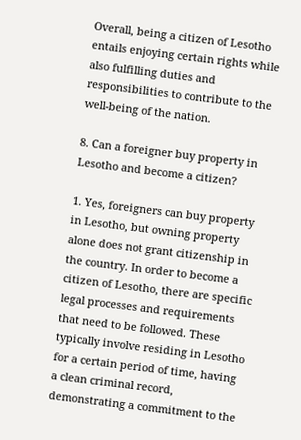Overall, being a citizen of Lesotho entails enjoying certain rights while also fulfilling duties and responsibilities to contribute to the well-being of the nation.

8. Can a foreigner buy property in Lesotho and become a citizen?

1. Yes, foreigners can buy property in Lesotho, but owning property alone does not grant citizenship in the country. In order to become a citizen of Lesotho, there are specific legal processes and requirements that need to be followed. These typically involve residing in Lesotho for a certain period of time, having a clean criminal record, demonstrating a commitment to the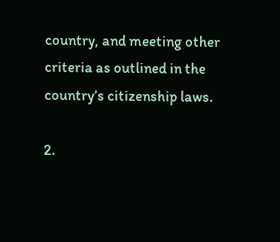country, and meeting other criteria as outlined in the country’s citizenship laws.

2.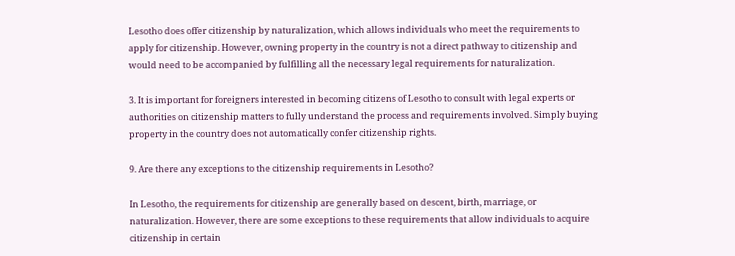Lesotho does offer citizenship by naturalization, which allows individuals who meet the requirements to apply for citizenship. However, owning property in the country is not a direct pathway to citizenship and would need to be accompanied by fulfilling all the necessary legal requirements for naturalization.

3. It is important for foreigners interested in becoming citizens of Lesotho to consult with legal experts or authorities on citizenship matters to fully understand the process and requirements involved. Simply buying property in the country does not automatically confer citizenship rights.

9. Are there any exceptions to the citizenship requirements in Lesotho?

In Lesotho, the requirements for citizenship are generally based on descent, birth, marriage, or naturalization. However, there are some exceptions to these requirements that allow individuals to acquire citizenship in certain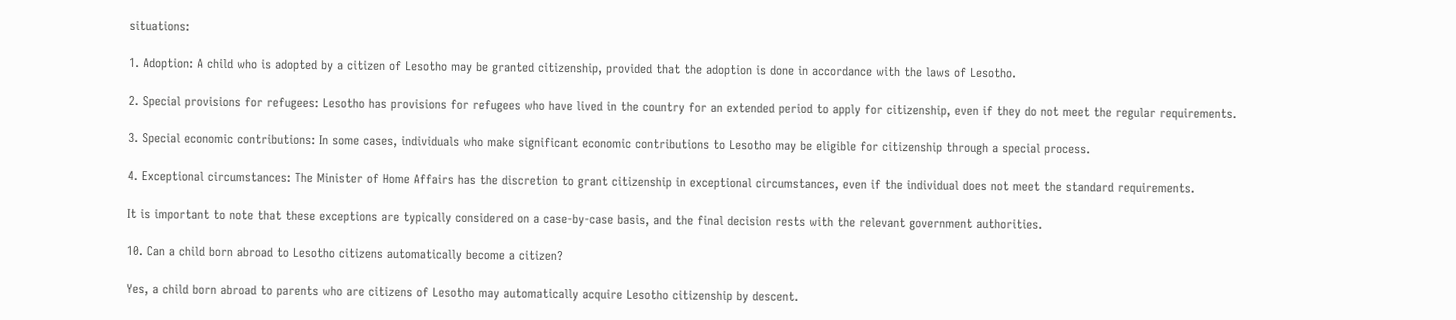situations:

1. Adoption: A child who is adopted by a citizen of Lesotho may be granted citizenship, provided that the adoption is done in accordance with the laws of Lesotho.

2. Special provisions for refugees: Lesotho has provisions for refugees who have lived in the country for an extended period to apply for citizenship, even if they do not meet the regular requirements.

3. Special economic contributions: In some cases, individuals who make significant economic contributions to Lesotho may be eligible for citizenship through a special process.

4. Exceptional circumstances: The Minister of Home Affairs has the discretion to grant citizenship in exceptional circumstances, even if the individual does not meet the standard requirements.

It is important to note that these exceptions are typically considered on a case-by-case basis, and the final decision rests with the relevant government authorities.

10. Can a child born abroad to Lesotho citizens automatically become a citizen?

Yes, a child born abroad to parents who are citizens of Lesotho may automatically acquire Lesotho citizenship by descent.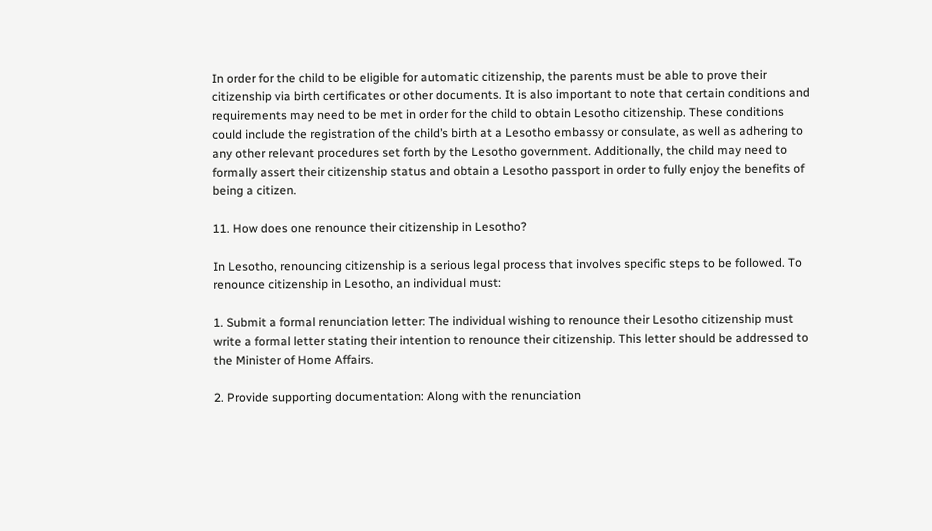In order for the child to be eligible for automatic citizenship, the parents must be able to prove their citizenship via birth certificates or other documents. It is also important to note that certain conditions and requirements may need to be met in order for the child to obtain Lesotho citizenship. These conditions could include the registration of the child’s birth at a Lesotho embassy or consulate, as well as adhering to any other relevant procedures set forth by the Lesotho government. Additionally, the child may need to formally assert their citizenship status and obtain a Lesotho passport in order to fully enjoy the benefits of being a citizen.

11. How does one renounce their citizenship in Lesotho?

In Lesotho, renouncing citizenship is a serious legal process that involves specific steps to be followed. To renounce citizenship in Lesotho, an individual must:

1. Submit a formal renunciation letter: The individual wishing to renounce their Lesotho citizenship must write a formal letter stating their intention to renounce their citizenship. This letter should be addressed to the Minister of Home Affairs.

2. Provide supporting documentation: Along with the renunciation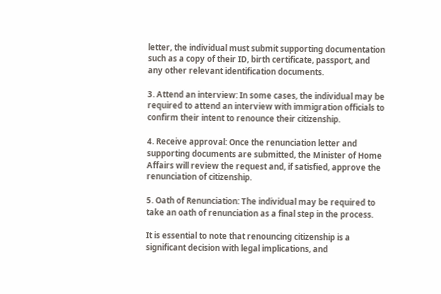letter, the individual must submit supporting documentation such as a copy of their ID, birth certificate, passport, and any other relevant identification documents.

3. Attend an interview: In some cases, the individual may be required to attend an interview with immigration officials to confirm their intent to renounce their citizenship.

4. Receive approval: Once the renunciation letter and supporting documents are submitted, the Minister of Home Affairs will review the request and, if satisfied, approve the renunciation of citizenship.

5. Oath of Renunciation: The individual may be required to take an oath of renunciation as a final step in the process.

It is essential to note that renouncing citizenship is a significant decision with legal implications, and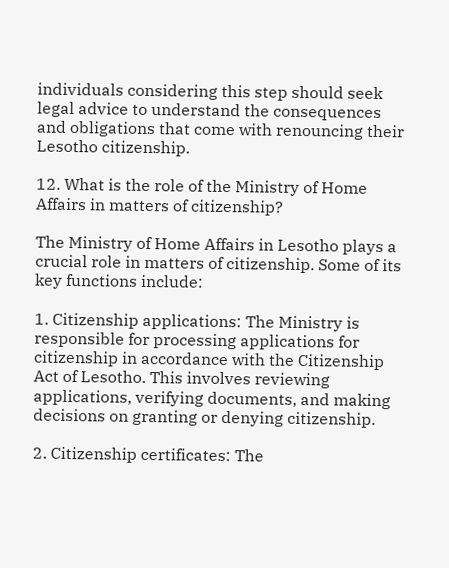individuals considering this step should seek legal advice to understand the consequences and obligations that come with renouncing their Lesotho citizenship.

12. What is the role of the Ministry of Home Affairs in matters of citizenship?

The Ministry of Home Affairs in Lesotho plays a crucial role in matters of citizenship. Some of its key functions include:

1. Citizenship applications: The Ministry is responsible for processing applications for citizenship in accordance with the Citizenship Act of Lesotho. This involves reviewing applications, verifying documents, and making decisions on granting or denying citizenship.

2. Citizenship certificates: The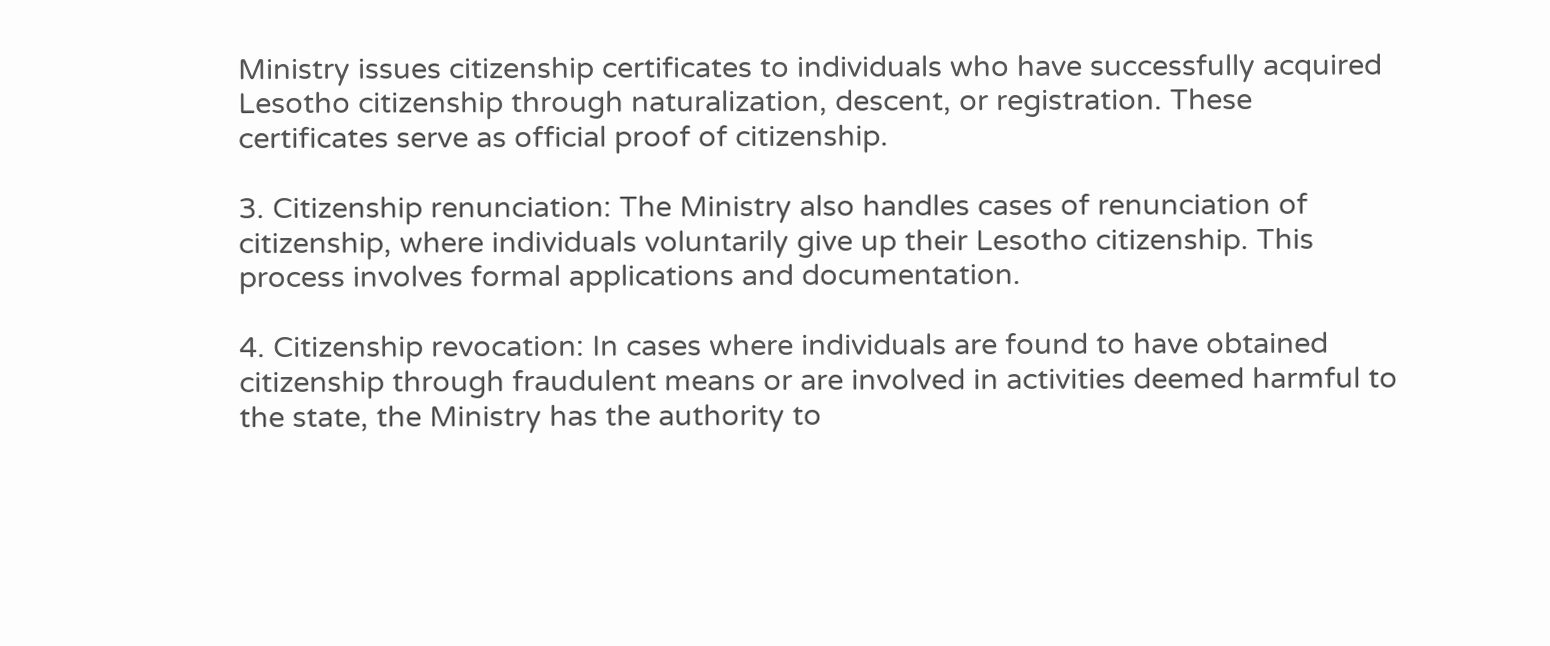Ministry issues citizenship certificates to individuals who have successfully acquired Lesotho citizenship through naturalization, descent, or registration. These certificates serve as official proof of citizenship.

3. Citizenship renunciation: The Ministry also handles cases of renunciation of citizenship, where individuals voluntarily give up their Lesotho citizenship. This process involves formal applications and documentation.

4. Citizenship revocation: In cases where individuals are found to have obtained citizenship through fraudulent means or are involved in activities deemed harmful to the state, the Ministry has the authority to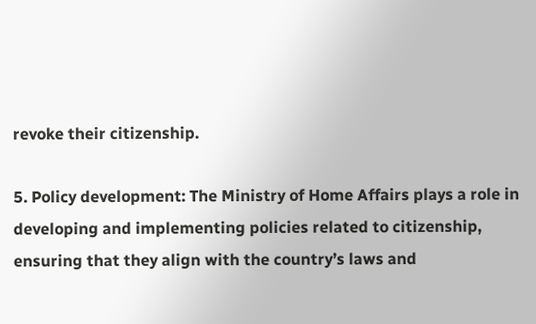revoke their citizenship.

5. Policy development: The Ministry of Home Affairs plays a role in developing and implementing policies related to citizenship, ensuring that they align with the country’s laws and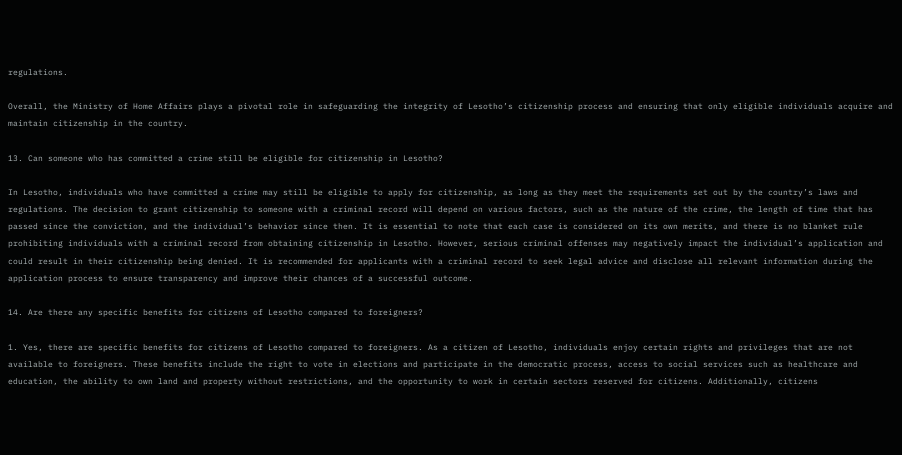regulations.

Overall, the Ministry of Home Affairs plays a pivotal role in safeguarding the integrity of Lesotho’s citizenship process and ensuring that only eligible individuals acquire and maintain citizenship in the country.

13. Can someone who has committed a crime still be eligible for citizenship in Lesotho?

In Lesotho, individuals who have committed a crime may still be eligible to apply for citizenship, as long as they meet the requirements set out by the country’s laws and regulations. The decision to grant citizenship to someone with a criminal record will depend on various factors, such as the nature of the crime, the length of time that has passed since the conviction, and the individual’s behavior since then. It is essential to note that each case is considered on its own merits, and there is no blanket rule prohibiting individuals with a criminal record from obtaining citizenship in Lesotho. However, serious criminal offenses may negatively impact the individual’s application and could result in their citizenship being denied. It is recommended for applicants with a criminal record to seek legal advice and disclose all relevant information during the application process to ensure transparency and improve their chances of a successful outcome.

14. Are there any specific benefits for citizens of Lesotho compared to foreigners?

1. Yes, there are specific benefits for citizens of Lesotho compared to foreigners. As a citizen of Lesotho, individuals enjoy certain rights and privileges that are not available to foreigners. These benefits include the right to vote in elections and participate in the democratic process, access to social services such as healthcare and education, the ability to own land and property without restrictions, and the opportunity to work in certain sectors reserved for citizens. Additionally, citizens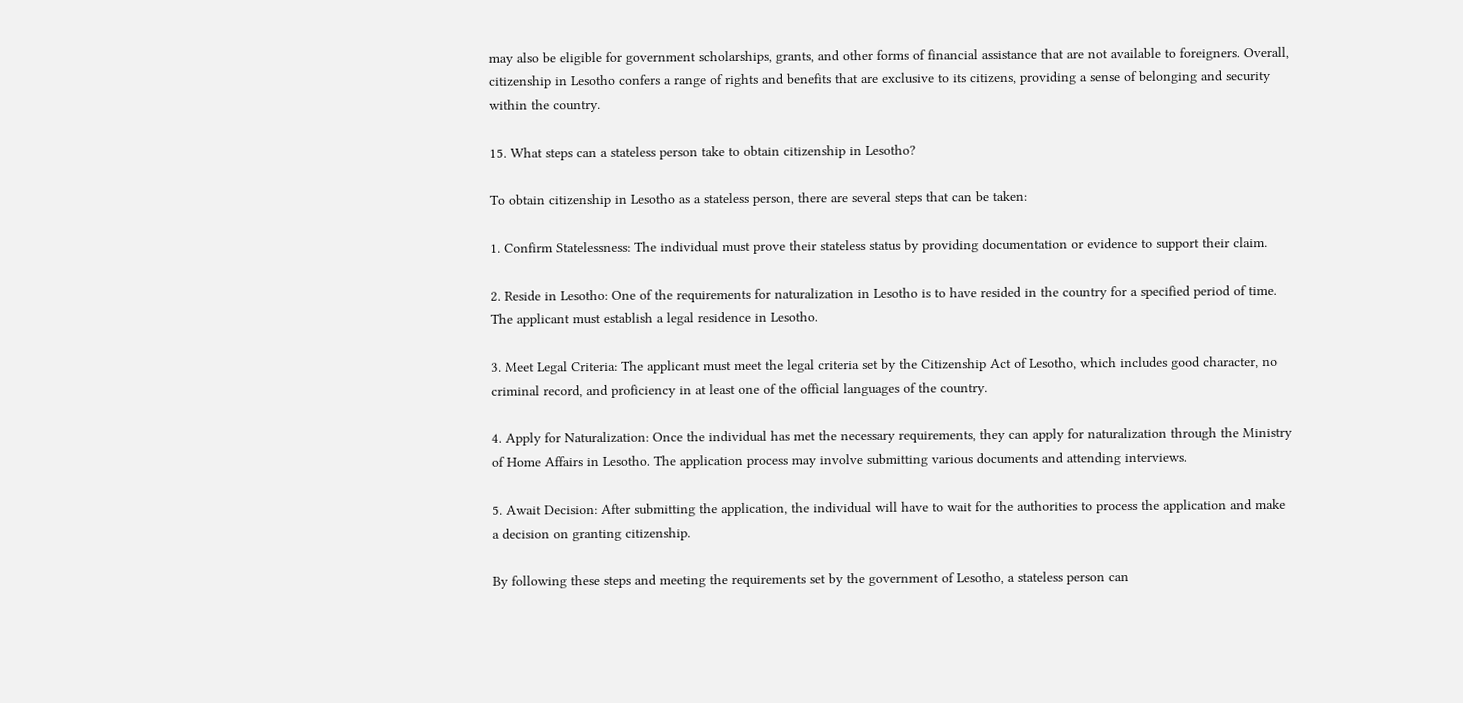may also be eligible for government scholarships, grants, and other forms of financial assistance that are not available to foreigners. Overall, citizenship in Lesotho confers a range of rights and benefits that are exclusive to its citizens, providing a sense of belonging and security within the country.

15. What steps can a stateless person take to obtain citizenship in Lesotho?

To obtain citizenship in Lesotho as a stateless person, there are several steps that can be taken:

1. Confirm Statelessness: The individual must prove their stateless status by providing documentation or evidence to support their claim.

2. Reside in Lesotho: One of the requirements for naturalization in Lesotho is to have resided in the country for a specified period of time. The applicant must establish a legal residence in Lesotho.

3. Meet Legal Criteria: The applicant must meet the legal criteria set by the Citizenship Act of Lesotho, which includes good character, no criminal record, and proficiency in at least one of the official languages of the country.

4. Apply for Naturalization: Once the individual has met the necessary requirements, they can apply for naturalization through the Ministry of Home Affairs in Lesotho. The application process may involve submitting various documents and attending interviews.

5. Await Decision: After submitting the application, the individual will have to wait for the authorities to process the application and make a decision on granting citizenship.

By following these steps and meeting the requirements set by the government of Lesotho, a stateless person can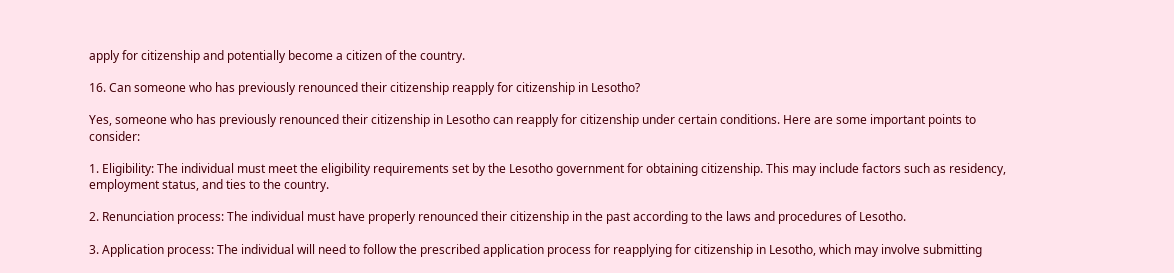apply for citizenship and potentially become a citizen of the country.

16. Can someone who has previously renounced their citizenship reapply for citizenship in Lesotho?

Yes, someone who has previously renounced their citizenship in Lesotho can reapply for citizenship under certain conditions. Here are some important points to consider:

1. Eligibility: The individual must meet the eligibility requirements set by the Lesotho government for obtaining citizenship. This may include factors such as residency, employment status, and ties to the country.

2. Renunciation process: The individual must have properly renounced their citizenship in the past according to the laws and procedures of Lesotho.

3. Application process: The individual will need to follow the prescribed application process for reapplying for citizenship in Lesotho, which may involve submitting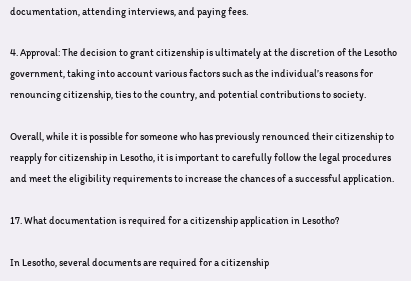documentation, attending interviews, and paying fees.

4. Approval: The decision to grant citizenship is ultimately at the discretion of the Lesotho government, taking into account various factors such as the individual’s reasons for renouncing citizenship, ties to the country, and potential contributions to society.

Overall, while it is possible for someone who has previously renounced their citizenship to reapply for citizenship in Lesotho, it is important to carefully follow the legal procedures and meet the eligibility requirements to increase the chances of a successful application.

17. What documentation is required for a citizenship application in Lesotho?

In Lesotho, several documents are required for a citizenship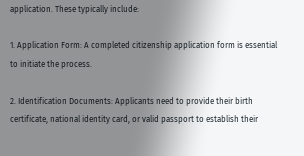application. These typically include:

1. Application Form: A completed citizenship application form is essential to initiate the process.

2. Identification Documents: Applicants need to provide their birth certificate, national identity card, or valid passport to establish their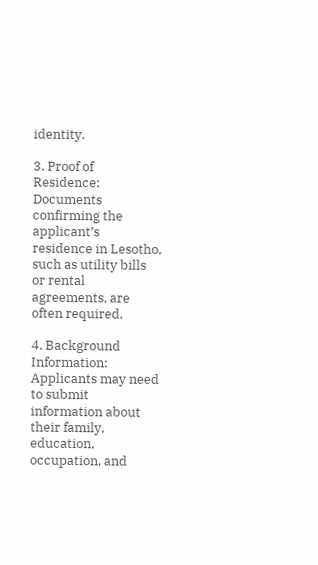identity.

3. Proof of Residence: Documents confirming the applicant’s residence in Lesotho, such as utility bills or rental agreements, are often required.

4. Background Information: Applicants may need to submit information about their family, education, occupation, and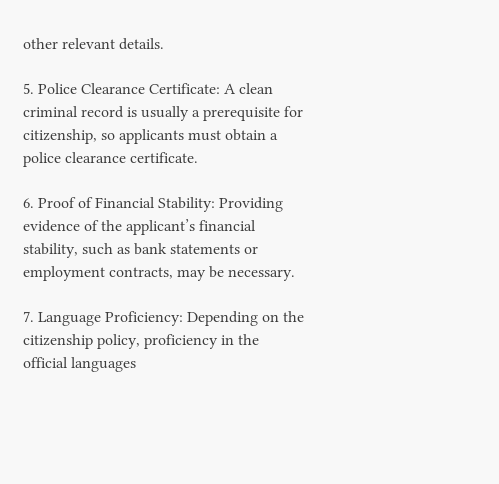other relevant details.

5. Police Clearance Certificate: A clean criminal record is usually a prerequisite for citizenship, so applicants must obtain a police clearance certificate.

6. Proof of Financial Stability: Providing evidence of the applicant’s financial stability, such as bank statements or employment contracts, may be necessary.

7. Language Proficiency: Depending on the citizenship policy, proficiency in the official languages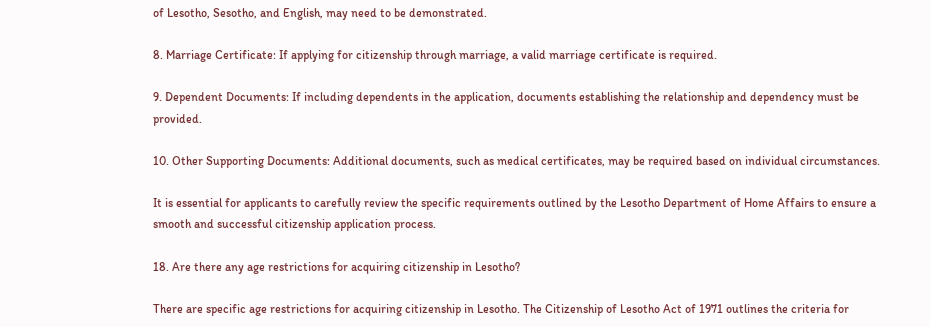of Lesotho, Sesotho, and English, may need to be demonstrated.

8. Marriage Certificate: If applying for citizenship through marriage, a valid marriage certificate is required.

9. Dependent Documents: If including dependents in the application, documents establishing the relationship and dependency must be provided.

10. Other Supporting Documents: Additional documents, such as medical certificates, may be required based on individual circumstances.

It is essential for applicants to carefully review the specific requirements outlined by the Lesotho Department of Home Affairs to ensure a smooth and successful citizenship application process.

18. Are there any age restrictions for acquiring citizenship in Lesotho?

There are specific age restrictions for acquiring citizenship in Lesotho. The Citizenship of Lesotho Act of 1971 outlines the criteria for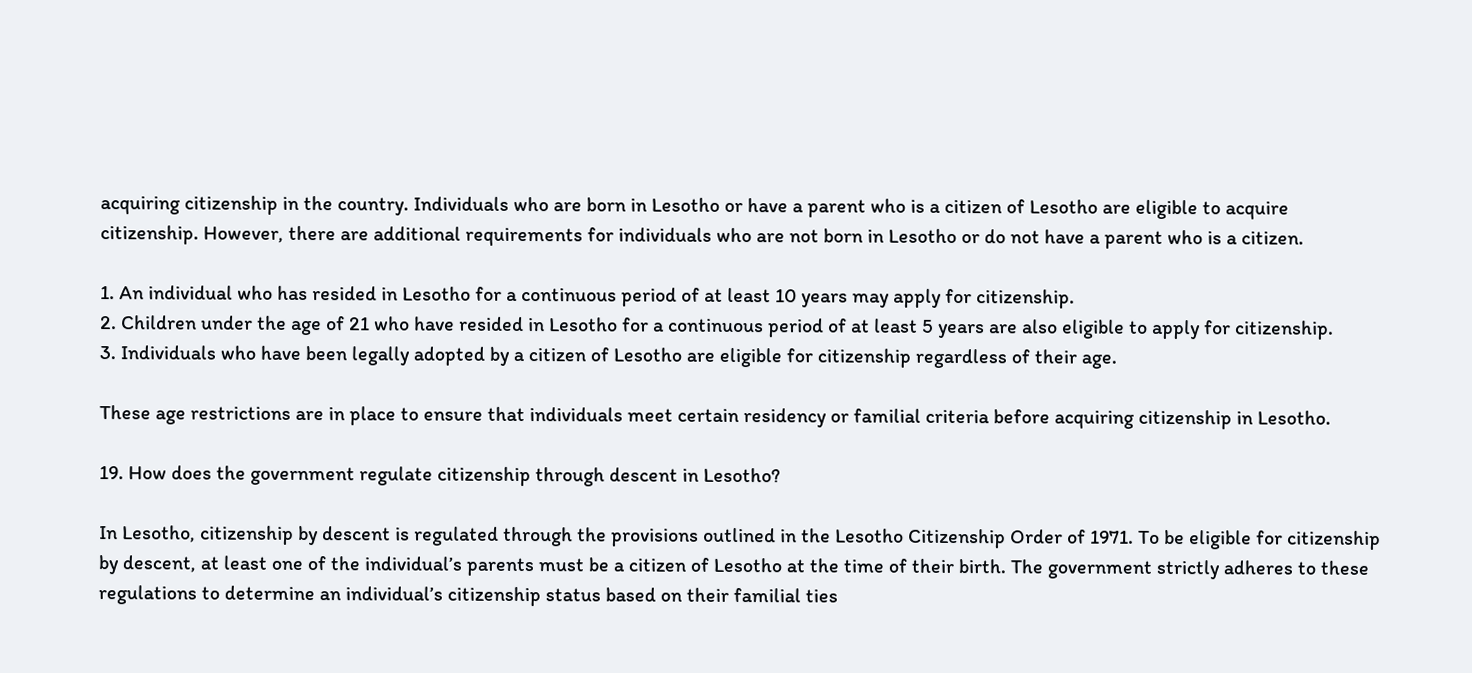acquiring citizenship in the country. Individuals who are born in Lesotho or have a parent who is a citizen of Lesotho are eligible to acquire citizenship. However, there are additional requirements for individuals who are not born in Lesotho or do not have a parent who is a citizen.

1. An individual who has resided in Lesotho for a continuous period of at least 10 years may apply for citizenship.
2. Children under the age of 21 who have resided in Lesotho for a continuous period of at least 5 years are also eligible to apply for citizenship.
3. Individuals who have been legally adopted by a citizen of Lesotho are eligible for citizenship regardless of their age.

These age restrictions are in place to ensure that individuals meet certain residency or familial criteria before acquiring citizenship in Lesotho.

19. How does the government regulate citizenship through descent in Lesotho?

In Lesotho, citizenship by descent is regulated through the provisions outlined in the Lesotho Citizenship Order of 1971. To be eligible for citizenship by descent, at least one of the individual’s parents must be a citizen of Lesotho at the time of their birth. The government strictly adheres to these regulations to determine an individual’s citizenship status based on their familial ties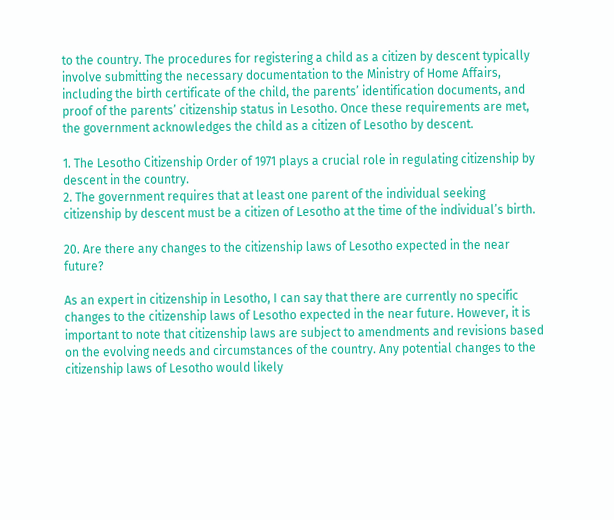to the country. The procedures for registering a child as a citizen by descent typically involve submitting the necessary documentation to the Ministry of Home Affairs, including the birth certificate of the child, the parents’ identification documents, and proof of the parents’ citizenship status in Lesotho. Once these requirements are met, the government acknowledges the child as a citizen of Lesotho by descent.

1. The Lesotho Citizenship Order of 1971 plays a crucial role in regulating citizenship by descent in the country.
2. The government requires that at least one parent of the individual seeking citizenship by descent must be a citizen of Lesotho at the time of the individual’s birth.

20. Are there any changes to the citizenship laws of Lesotho expected in the near future?

As an expert in citizenship in Lesotho, I can say that there are currently no specific changes to the citizenship laws of Lesotho expected in the near future. However, it is important to note that citizenship laws are subject to amendments and revisions based on the evolving needs and circumstances of the country. Any potential changes to the citizenship laws of Lesotho would likely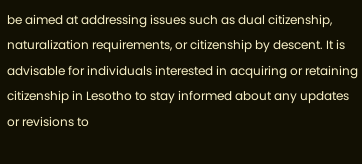be aimed at addressing issues such as dual citizenship, naturalization requirements, or citizenship by descent. It is advisable for individuals interested in acquiring or retaining citizenship in Lesotho to stay informed about any updates or revisions to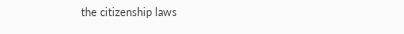the citizenship laws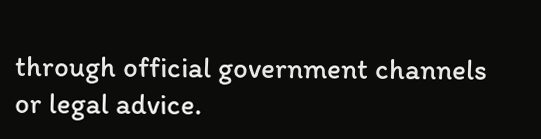through official government channels or legal advice.